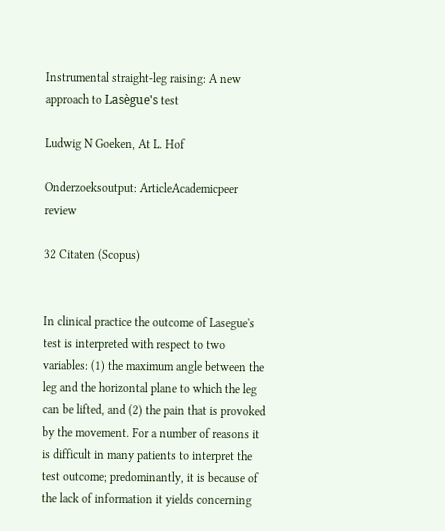Instrumental straight-leg raising: A new approach to Lasègue's test

Ludwig N Goeken, At L. Hof

Onderzoeksoutput: ArticleAcademicpeer review

32 Citaten (Scopus)


In clinical practice the outcome of Lasegue's test is interpreted with respect to two variables: (1) the maximum angle between the leg and the horizontal plane to which the leg can be lifted, and (2) the pain that is provoked by the movement. For a number of reasons it is difficult in many patients to interpret the test outcome; predominantly, it is because of the lack of information it yields concerning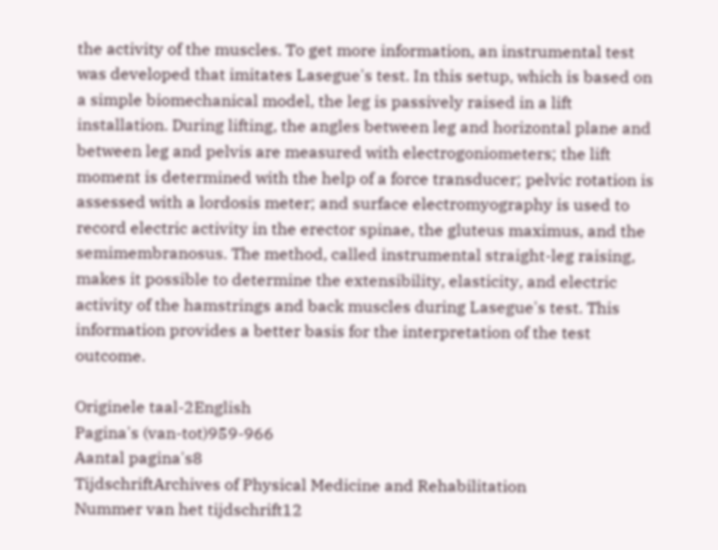the activity of the muscles. To get more information, an instrumental test was developed that imitates Lasegue's test. In this setup, which is based on a simple biomechanical model, the leg is passively raised in a lift installation. During lifting, the angles between leg and horizontal plane and between leg and pelvis are measured with electrogoniometers; the lift moment is determined with the help of a force transducer; pelvic rotation is assessed with a lordosis meter; and surface electromyography is used to record electric activity in the erector spinae, the gluteus maximus, and the semimembranosus. The method, called instrumental straight-leg raising, makes it possible to determine the extensibility, elasticity, and electric activity of the hamstrings and back muscles during Lasegue's test. This information provides a better basis for the interpretation of the test outcome.

Originele taal-2English
Pagina's (van-tot)959-966
Aantal pagina's8
TijdschriftArchives of Physical Medicine and Rehabilitation
Nummer van het tijdschrift12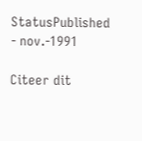StatusPublished - nov.-1991

Citeer dit